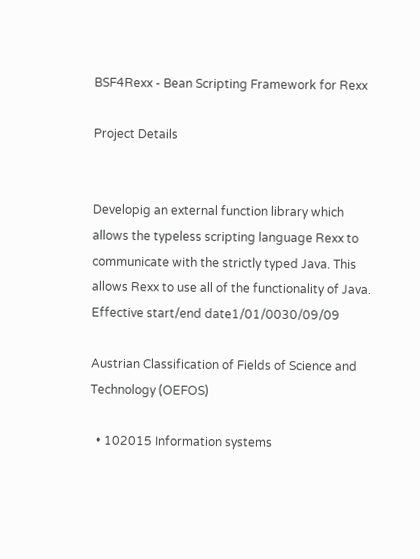BSF4Rexx - Bean Scripting Framework for Rexx

Project Details


Developig an external function library which allows the typeless scripting language Rexx to communicate with the strictly typed Java. This allows Rexx to use all of the functionality of Java.
Effective start/end date1/01/0030/09/09

Austrian Classification of Fields of Science and Technology (OEFOS)

  • 102015 Information systems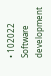• 102022 Software development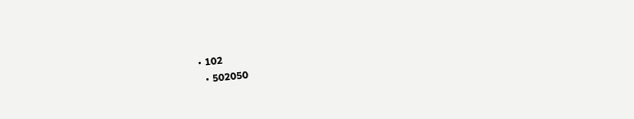• 102
  • 502050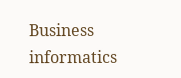Business informatics